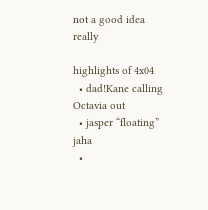not a good idea really

highlights of 4x04
  • dad!Kane calling Octavia out
  • jasper “floating” jaha
  •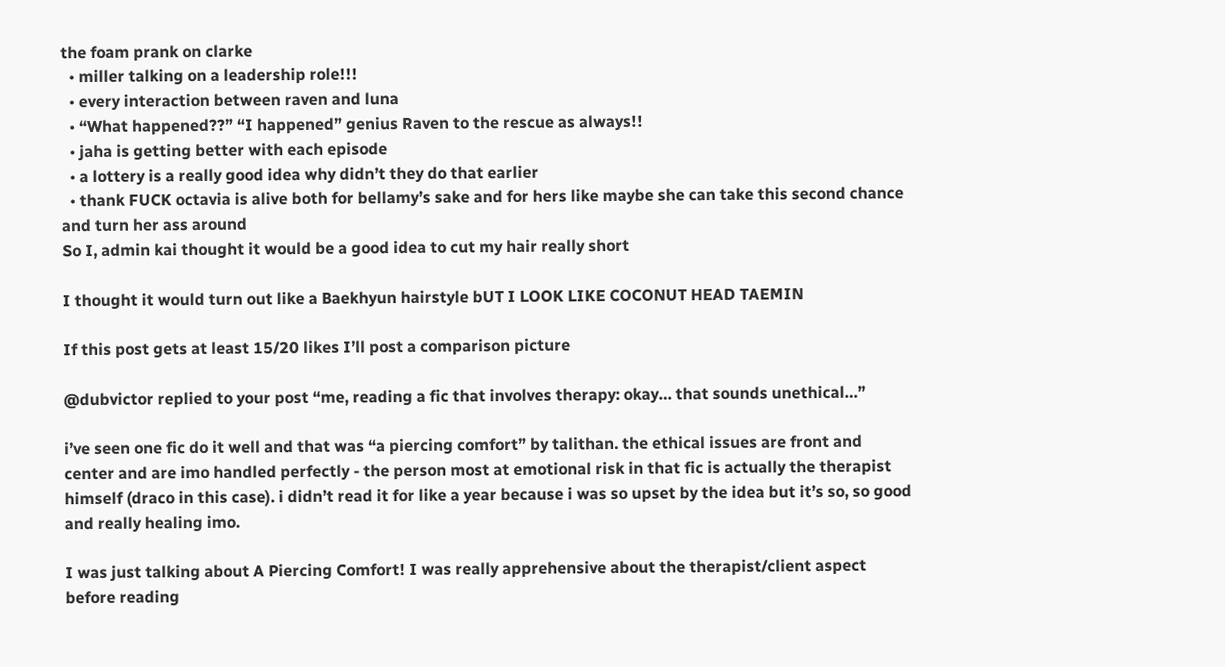the foam prank on clarke
  • miller talking on a leadership role!!!
  • every interaction between raven and luna
  • “What happened??” “I happened” genius Raven to the rescue as always!!
  • jaha is getting better with each episode
  • a lottery is a really good idea why didn’t they do that earlier
  • thank FUCK octavia is alive both for bellamy’s sake and for hers like maybe she can take this second chance and turn her ass around
So I, admin kai thought it would be a good idea to cut my hair really short

I thought it would turn out like a Baekhyun hairstyle bUT I LOOK LIKE COCONUT HEAD TAEMIN

If this post gets at least 15/20 likes I’ll post a comparison picture

@dubvictor replied to your post “me, reading a fic that involves therapy: okay… that sounds unethical…”

i’ve seen one fic do it well and that was “a piercing comfort” by talithan. the ethical issues are front and center and are imo handled perfectly - the person most at emotional risk in that fic is actually the therapist himself (draco in this case). i didn’t read it for like a year because i was so upset by the idea but it’s so, so good and really healing imo.

I was just talking about A Piercing Comfort! I was really apprehensive about the therapist/client aspect before reading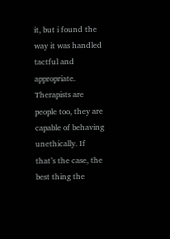it, but i found the way it was handled tactful and appropriate. Therapists are people too, they are capable of behaving unethically. If that’s the case, the best thing the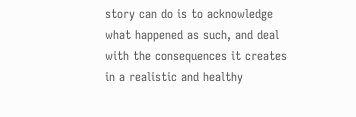story can do is to acknowledge what happened as such, and deal with the consequences it creates in a realistic and healthy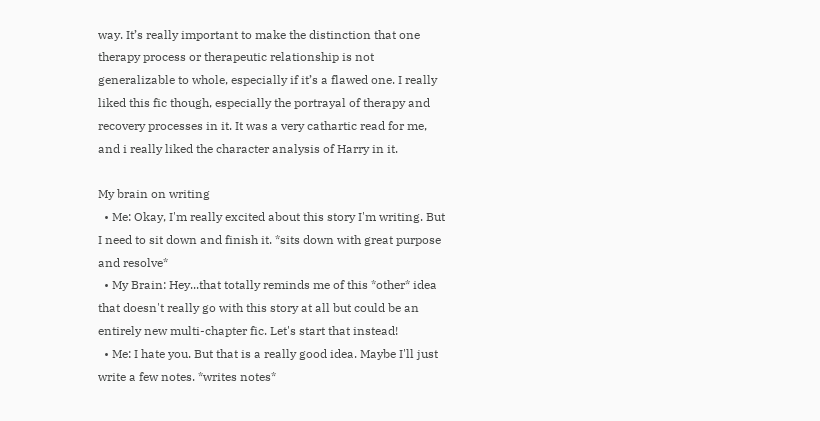way. It’s really important to make the distinction that one therapy process or therapeutic relationship is not generalizable to whole, especially if it’s a flawed one. I really liked this fic though, especially the portrayal of therapy and recovery processes in it. It was a very cathartic read for me, and i really liked the character analysis of Harry in it.

My brain on writing
  • Me: Okay, I'm really excited about this story I'm writing. But I need to sit down and finish it. *sits down with great purpose and resolve*
  • My Brain: Hey...that totally reminds me of this *other* idea that doesn't really go with this story at all but could be an entirely new multi-chapter fic. Let's start that instead!
  • Me: I hate you. But that is a really good idea. Maybe I'll just write a few notes. *writes notes*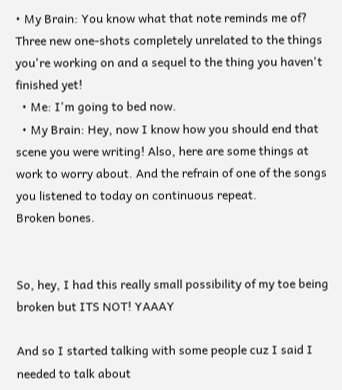• My Brain: You know what that note reminds me of? Three new one-shots completely unrelated to the things you're working on and a sequel to the thing you haven't finished yet!
  • Me: I'm going to bed now.
  • My Brain: Hey, now I know how you should end that scene you were writing! Also, here are some things at work to worry about. And the refrain of one of the songs you listened to today on continuous repeat.
Broken bones.


So, hey, I had this really small possibility of my toe being broken but ITS NOT! YAAAY

And so I started talking with some people cuz I said I needed to talk about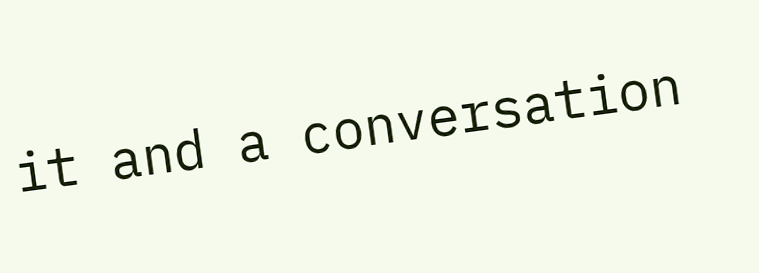it and a conversation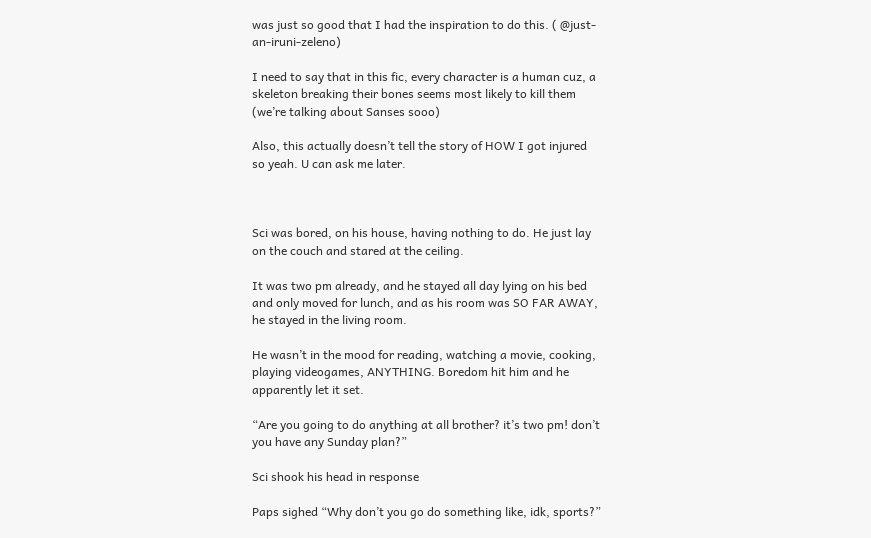was just so good that I had the inspiration to do this. ( @just-an-iruni-zeleno)

I need to say that in this fic, every character is a human cuz, a skeleton breaking their bones seems most likely to kill them (we’re talking about Sanses sooo)

Also, this actually doesn’t tell the story of HOW I got injured so yeah. U can ask me later.



Sci was bored, on his house, having nothing to do. He just lay on the couch and stared at the ceiling.

It was two pm already, and he stayed all day lying on his bed and only moved for lunch, and as his room was SO FAR AWAY, he stayed in the living room.

He wasn’t in the mood for reading, watching a movie, cooking, playing videogames, ANYTHING. Boredom hit him and he apparently let it set.

“Are you going to do anything at all brother? it’s two pm! don’t you have any Sunday plan?”

Sci shook his head in response

Paps sighed “Why don’t you go do something like, idk, sports?”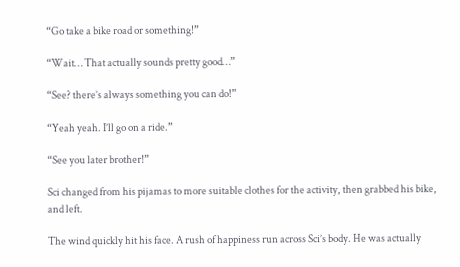“Go take a bike road or something!”

“Wait… That actually sounds pretty good…”

“See? there’s always something you can do!”

“Yeah yeah. I’ll go on a ride.”

“See you later brother!”

Sci changed from his pijamas to more suitable clothes for the activity, then grabbed his bike, and left.

The wind quickly hit his face. A rush of happiness run across Sci’s body. He was actually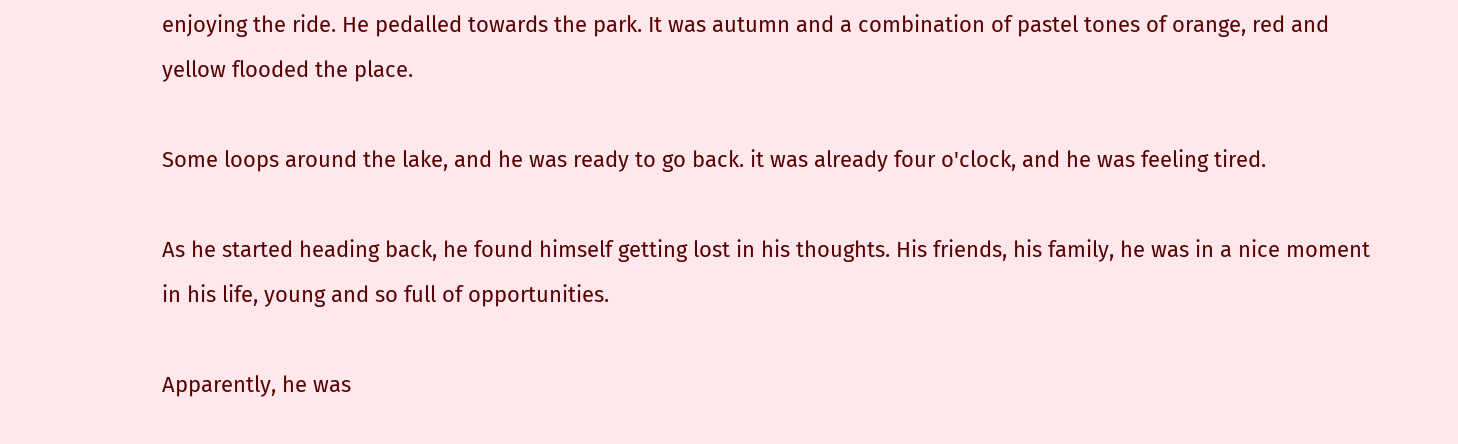enjoying the ride. He pedalled towards the park. It was autumn and a combination of pastel tones of orange, red and yellow flooded the place.

Some loops around the lake, and he was ready to go back. it was already four o'clock, and he was feeling tired.

As he started heading back, he found himself getting lost in his thoughts. His friends, his family, he was in a nice moment in his life, young and so full of opportunities.

Apparently, he was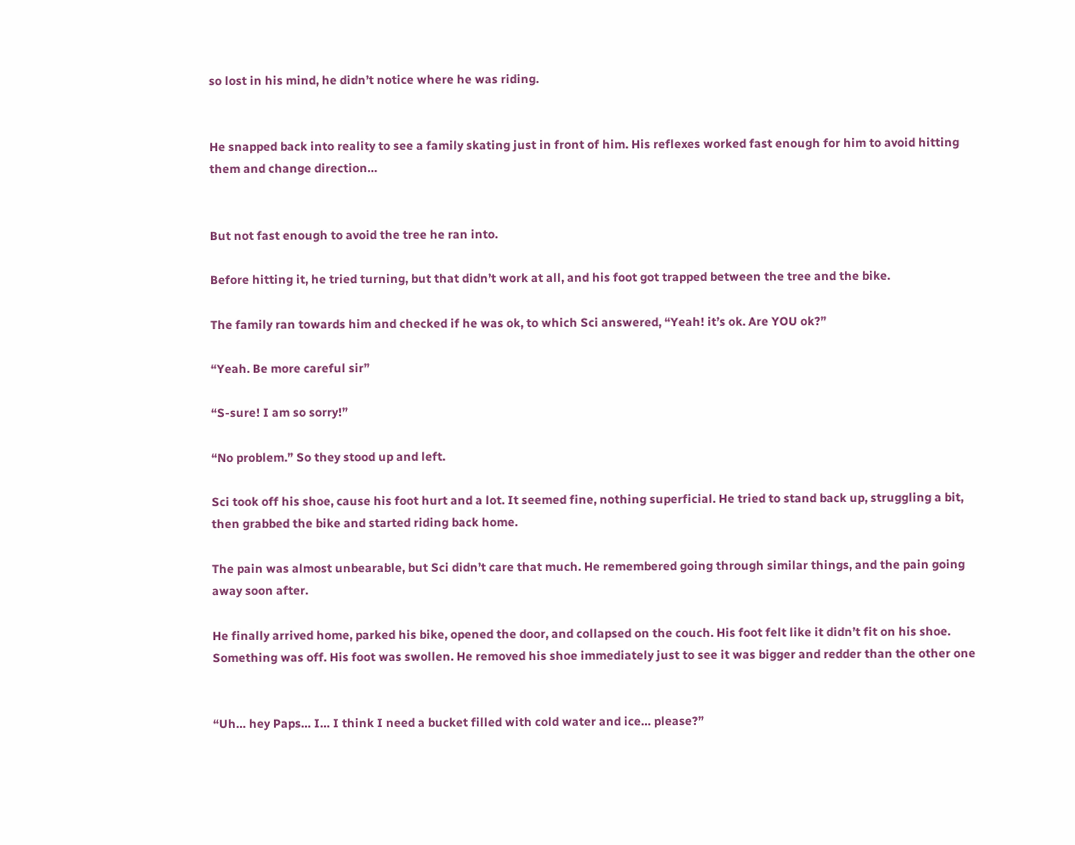so lost in his mind, he didn’t notice where he was riding.


He snapped back into reality to see a family skating just in front of him. His reflexes worked fast enough for him to avoid hitting them and change direction…


But not fast enough to avoid the tree he ran into.

Before hitting it, he tried turning, but that didn’t work at all, and his foot got trapped between the tree and the bike.

The family ran towards him and checked if he was ok, to which Sci answered, “Yeah! it’s ok. Are YOU ok?”

“Yeah. Be more careful sir”

“S-sure! I am so sorry!”

“No problem.” So they stood up and left.

Sci took off his shoe, cause his foot hurt and a lot. It seemed fine, nothing superficial. He tried to stand back up, struggling a bit, then grabbed the bike and started riding back home.

The pain was almost unbearable, but Sci didn’t care that much. He remembered going through similar things, and the pain going away soon after.

He finally arrived home, parked his bike, opened the door, and collapsed on the couch. His foot felt like it didn’t fit on his shoe. Something was off. His foot was swollen. He removed his shoe immediately just to see it was bigger and redder than the other one


“Uh… hey Paps… I… I think I need a bucket filled with cold water and ice… please?”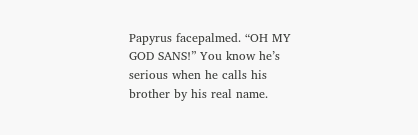Papyrus facepalmed. “OH MY GOD SANS!” You know he’s serious when he calls his brother by his real name.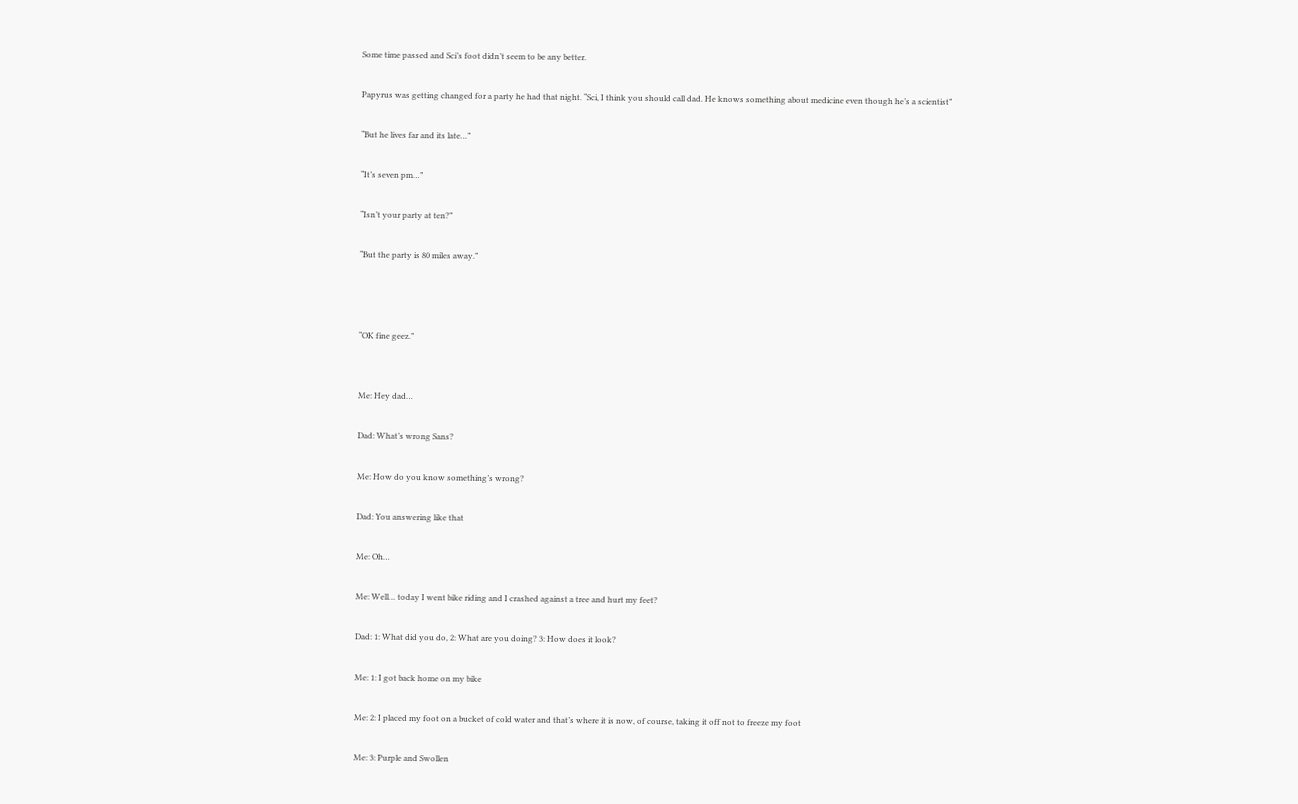Some time passed and Sci’s foot didn’t seem to be any better.

Papyrus was getting changed for a party he had that night. “Sci, I think you should call dad. He knows something about medicine even though he’s a scientist”

“But he lives far and its late…”

“It’s seven pm…”

“Isn’t your party at ten?”

“But the party is 80 miles away.”



“OK fine geez.”


Me: Hey dad…

Dad: What’s wrong Sans?

Me: How do you know something’s wrong?

Dad: You answering like that

Me: Oh…

Me: Well… today I went bike riding and I crashed against a tree and hurt my feet?

Dad: 1: What did you do, 2: What are you doing? 3: How does it look?

Me: 1: I got back home on my bike

Me: 2: I placed my foot on a bucket of cold water and that’s where it is now, of course, taking it off not to freeze my foot

Me: 3: Purple and Swollen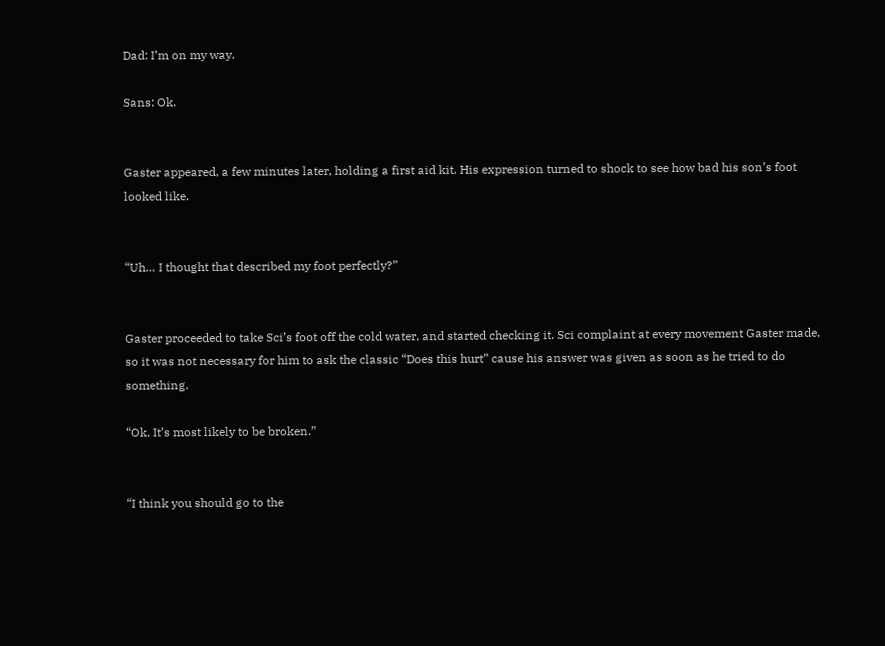Dad: I’m on my way.

Sans: Ok.


Gaster appeared, a few minutes later, holding a first aid kit. His expression turned to shock to see how bad his son’s foot looked like.


“Uh… I thought that described my foot perfectly?”


Gaster proceeded to take Sci’s foot off the cold water, and started checking it. Sci complaint at every movement Gaster made, so it was not necessary for him to ask the classic “Does this hurt” cause his answer was given as soon as he tried to do something.

“Ok. It’s most likely to be broken.”


“I think you should go to the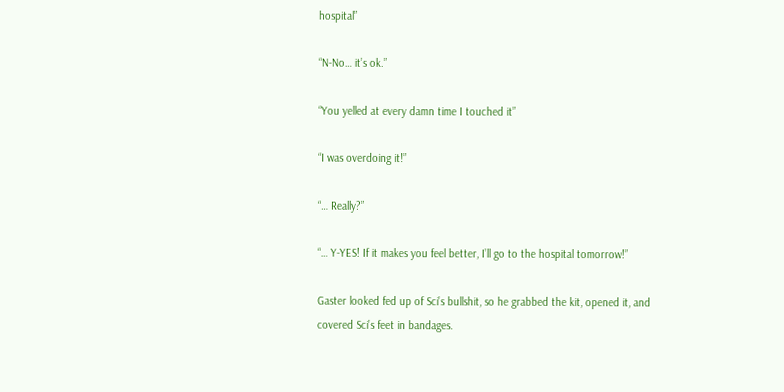hospital”

“N-No… it’s ok.”

“You yelled at every damn time I touched it”

“I was overdoing it!”

“… Really?”

“… Y-YES! If it makes you feel better, I’ll go to the hospital tomorrow!”

Gaster looked fed up of Sci’s bullshit, so he grabbed the kit, opened it, and covered Sci’s feet in bandages.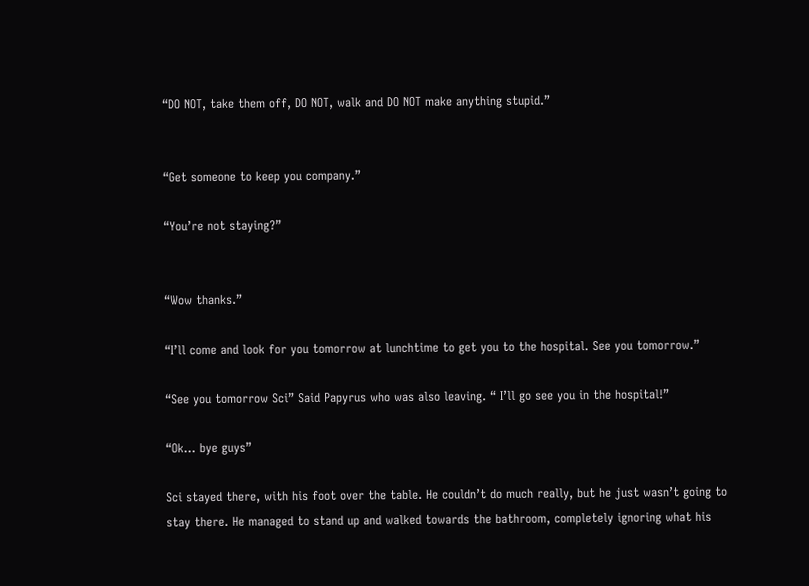“DO NOT, take them off, DO NOT, walk and DO NOT make anything stupid.”


“Get someone to keep you company.”

“You’re not staying?”


“Wow thanks.”

“I’ll come and look for you tomorrow at lunchtime to get you to the hospital. See you tomorrow.”

“See you tomorrow Sci” Said Papyrus who was also leaving. “ I’ll go see you in the hospital!”

“Ok… bye guys”

Sci stayed there, with his foot over the table. He couldn’t do much really, but he just wasn’t going to stay there. He managed to stand up and walked towards the bathroom, completely ignoring what his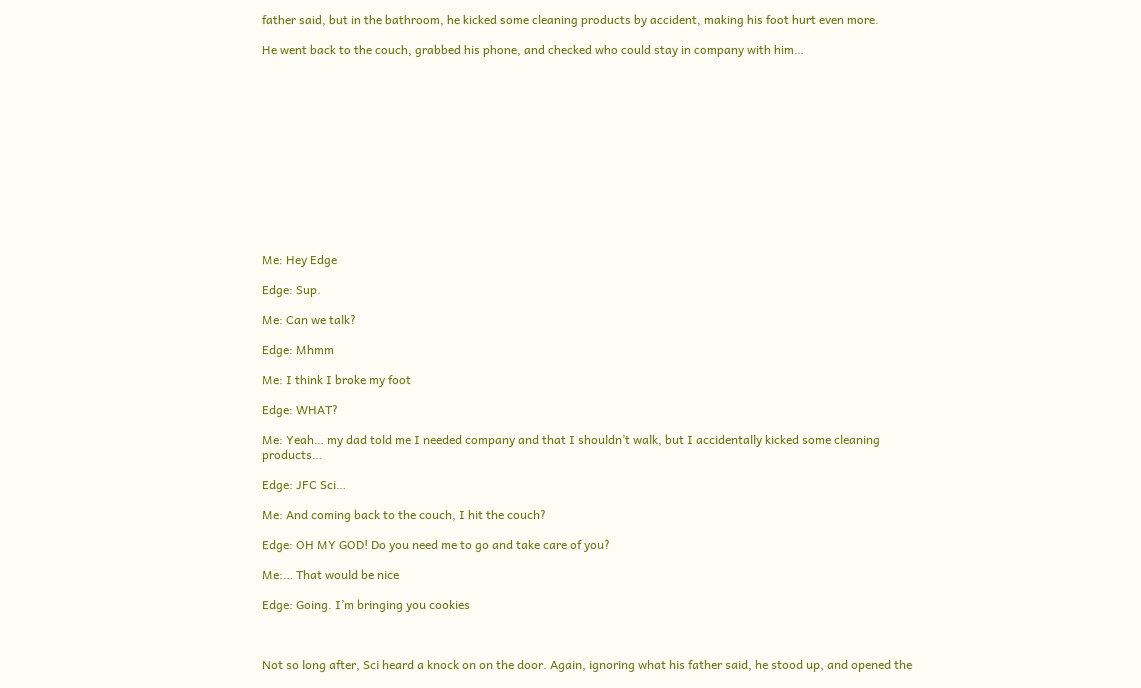father said, but in the bathroom, he kicked some cleaning products by accident, making his foot hurt even more.

He went back to the couch, grabbed his phone, and checked who could stay in company with him…













Me: Hey Edge

Edge: Sup.

Me: Can we talk?

Edge: Mhmm

Me: I think I broke my foot

Edge: WHAT?

Me: Yeah… my dad told me I needed company and that I shouldn’t walk, but I accidentally kicked some cleaning products…

Edge: JFC Sci…

Me: And coming back to the couch, I hit the couch?

Edge: OH MY GOD! Do you need me to go and take care of you?

Me:… That would be nice

Edge: Going. I’m bringing you cookies



Not so long after, Sci heard a knock on on the door. Again, ignoring what his father said, he stood up, and opened the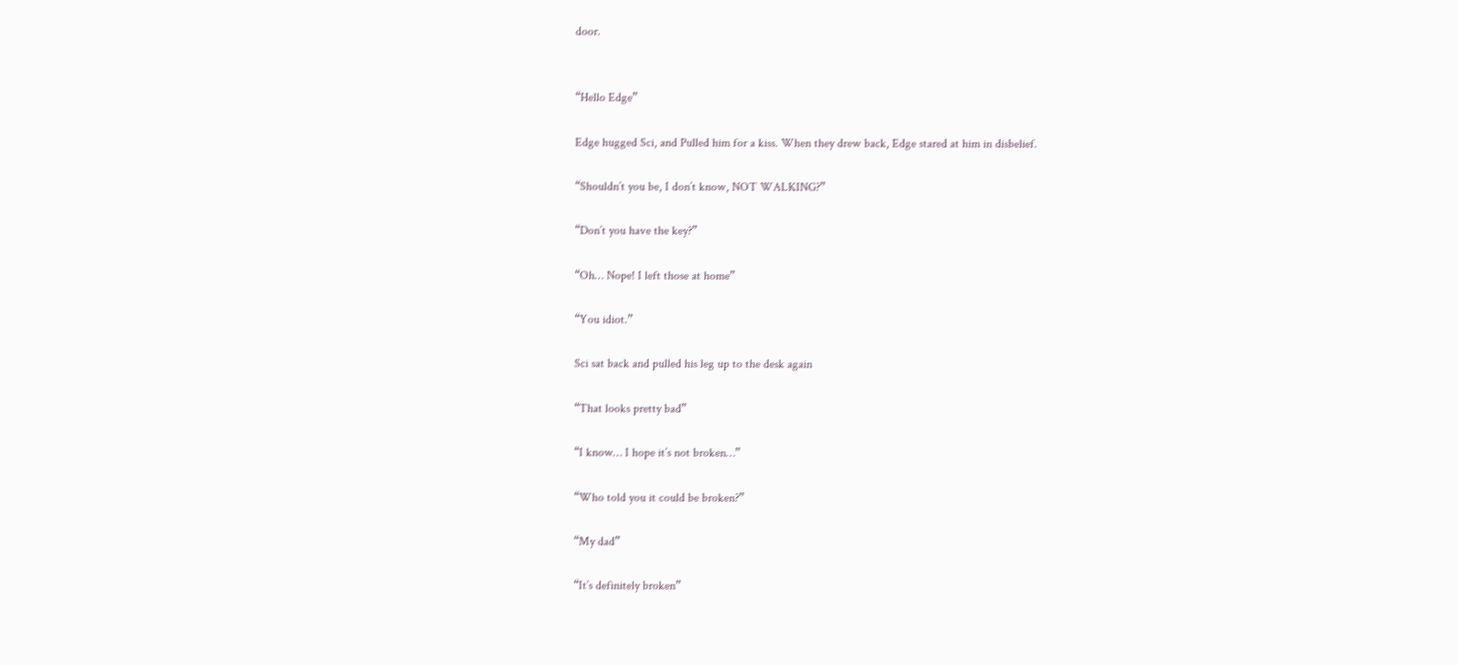door.


“Hello Edge”

Edge hugged Sci, and Pulled him for a kiss. When they drew back, Edge stared at him in disbelief.

“Shouldn’t you be, I don’t know, NOT WALKING?”

“Don’t you have the key?”

“Oh… Nope! I left those at home”

“You idiot.”

Sci sat back and pulled his leg up to the desk again

“That looks pretty bad”

“I know… I hope it’s not broken…”

“Who told you it could be broken?”

“My dad”

“It’s definitely broken”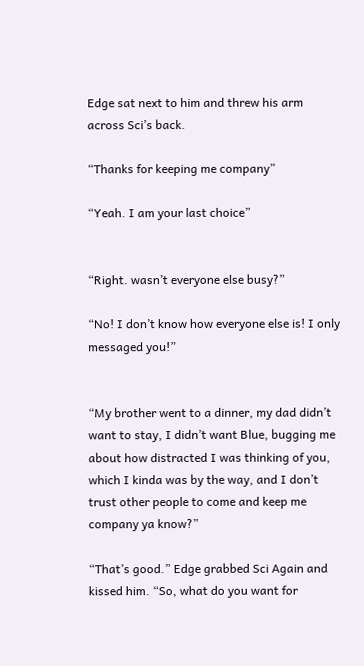Edge sat next to him and threw his arm across Sci’s back.

“Thanks for keeping me company”

“Yeah. I am your last choice”


“Right. wasn’t everyone else busy?”

“No! I don’t know how everyone else is! I only messaged you!”


“My brother went to a dinner, my dad didn’t want to stay, I didn’t want Blue, bugging me about how distracted I was thinking of you, which I kinda was by the way, and I don’t trust other people to come and keep me company ya know?”

“That’s good.” Edge grabbed Sci Again and kissed him. “So, what do you want for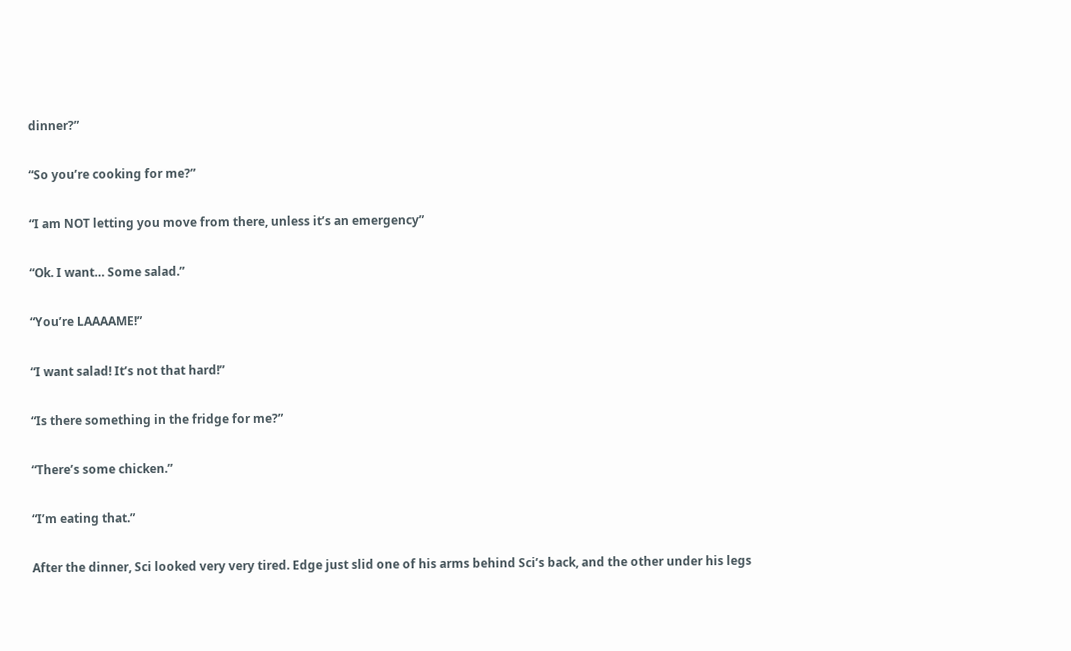dinner?”

“So you’re cooking for me?”

“I am NOT letting you move from there, unless it’s an emergency”

“Ok. I want… Some salad.”

“You’re LAAAAME!”

“I want salad! It’s not that hard!”

“Is there something in the fridge for me?”

“There’s some chicken.”

“I’m eating that.”

After the dinner, Sci looked very very tired. Edge just slid one of his arms behind Sci’s back, and the other under his legs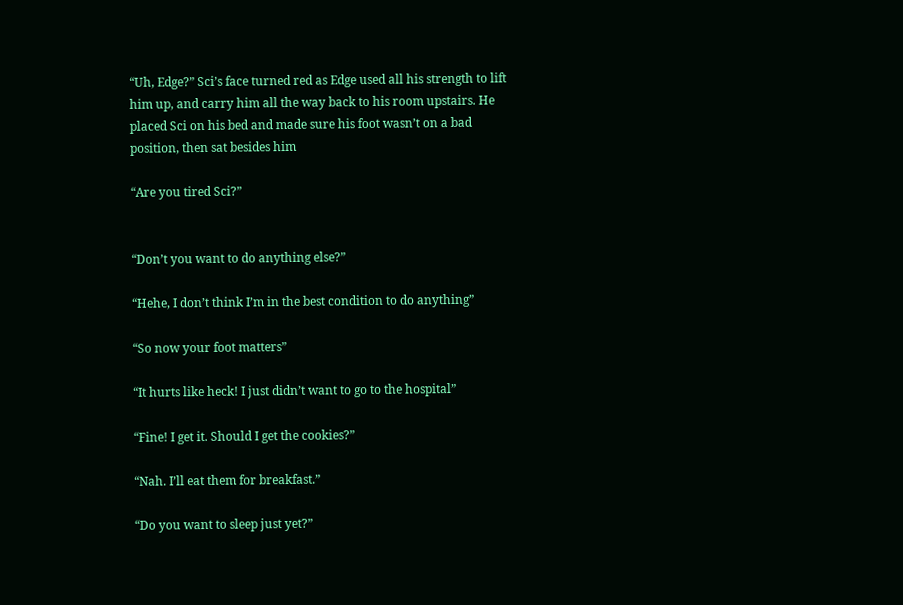“Uh, Edge?” Sci’s face turned red as Edge used all his strength to lift him up, and carry him all the way back to his room upstairs. He placed Sci on his bed and made sure his foot wasn’t on a bad position, then sat besides him

“Are you tired Sci?”


“Don’t you want to do anything else?”

“Hehe, I don’t think I’m in the best condition to do anything”

“So now your foot matters”

“It hurts like heck! I just didn’t want to go to the hospital”

“Fine! I get it. Should I get the cookies?”

“Nah. I’ll eat them for breakfast.”

“Do you want to sleep just yet?”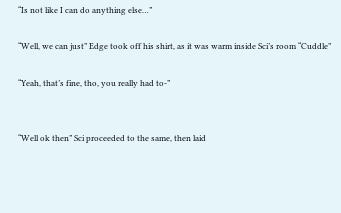“Is not like I can do anything else…”

“Well, we can just” Edge took off his shirt, as it was warm inside Sci’s room “Cuddle”

“Yeah, that’s fine, tho, you really had to-”


“Well ok then” Sci proceeded to the same, then laid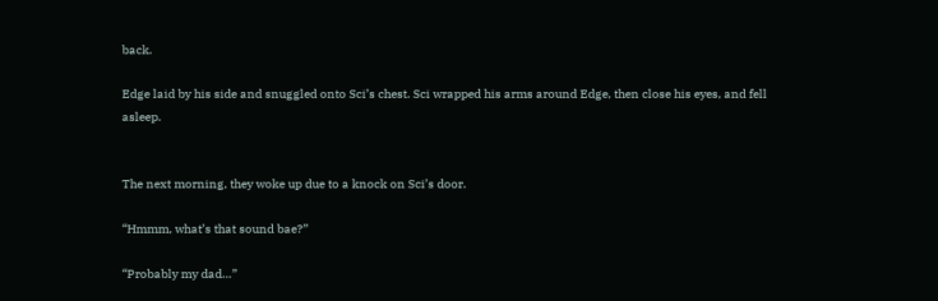back.

Edge laid by his side and snuggled onto Sci’s chest. Sci wrapped his arms around Edge, then close his eyes, and fell asleep.


The next morning, they woke up due to a knock on Sci’s door.

“Hmmm, what’s that sound bae?”

“Probably my dad…”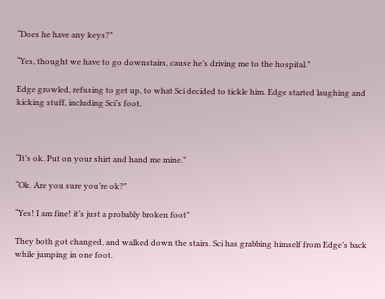“Does he have any keys?”

“Yes, thought we have to go downstairs, cause he’s driving me to the hospital.”

Edge growled, refusing to get up, to what Sci decided to tickle him. Edge started laughing and kicking stuff, including Sci’s foot.



“It’s ok. Put on your shirt and hand me mine.”

“Ok. Are you sure you’re ok?”

“Yes! I am fine! it’s just a probably broken foot”

They both got changed, and walked down the stairs. Sci has grabbing himself from Edge’s back while jumping in one foot.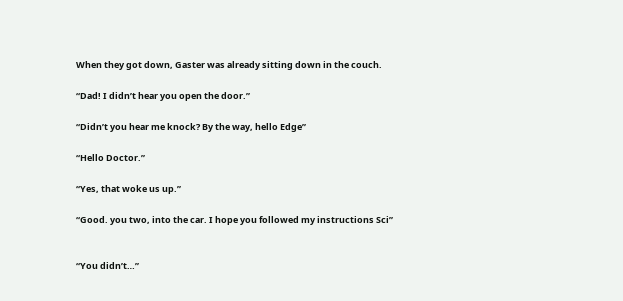When they got down, Gaster was already sitting down in the couch.

“Dad! I didn’t hear you open the door.”

“Didn’t you hear me knock? By the way, hello Edge”

“Hello Doctor.”

“Yes, that woke us up.”

“Good. you two, into the car. I hope you followed my instructions Sci”


“You didn’t…”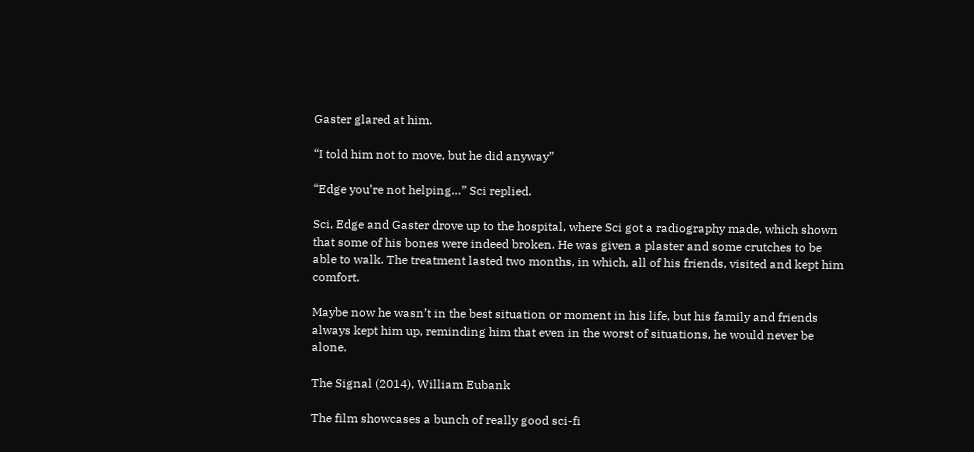Gaster glared at him.

“I told him not to move, but he did anyway”

“Edge you’re not helping…” Sci replied.

Sci, Edge and Gaster drove up to the hospital, where Sci got a radiography made, which shown that some of his bones were indeed broken. He was given a plaster and some crutches to be able to walk. The treatment lasted two months, in which, all of his friends, visited and kept him comfort.

Maybe now he wasn’t in the best situation or moment in his life, but his family and friends always kept him up, reminding him that even in the worst of situations, he would never be alone.

The Signal (2014), William Eubank

The film showcases a bunch of really good sci-fi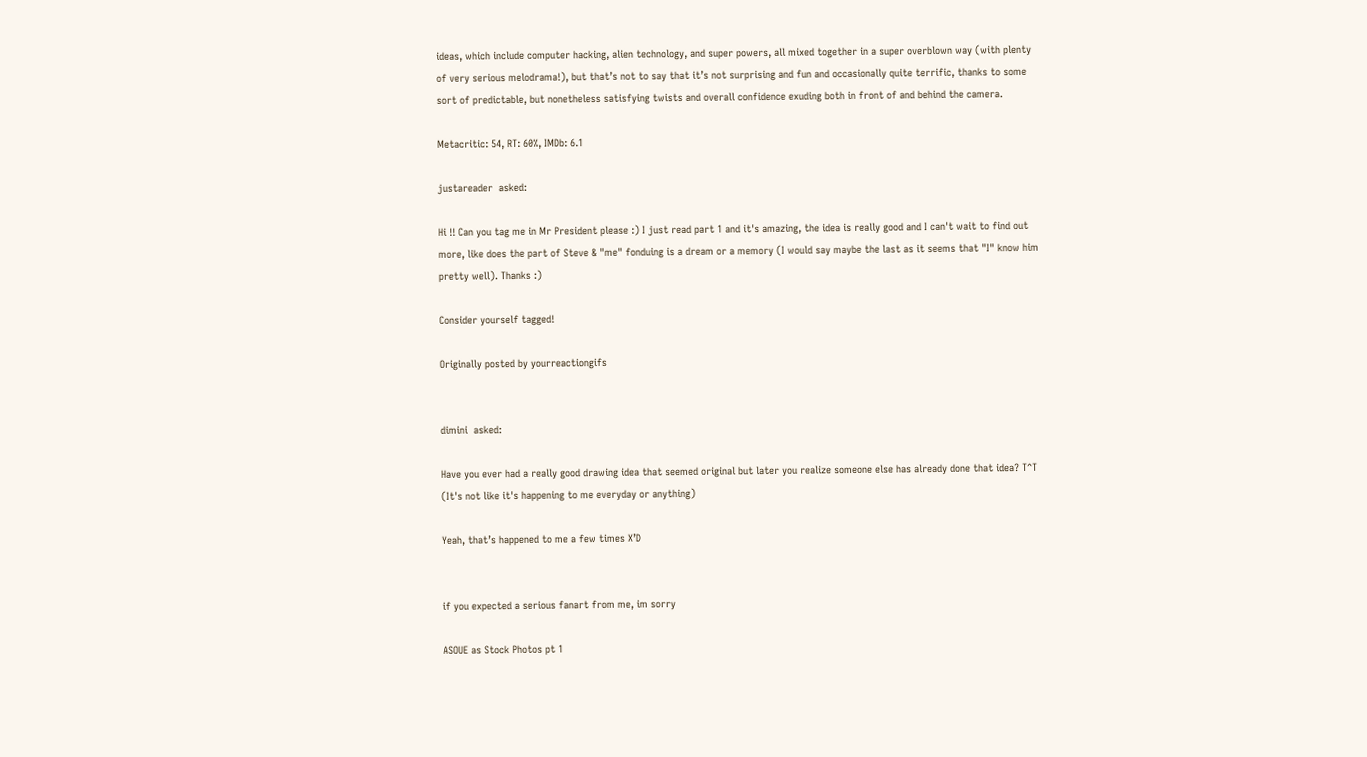ideas, which include computer hacking, alien technology, and super powers, all mixed together in a super overblown way (with plenty of very serious melodrama!), but that’s not to say that it’s not surprising and fun and occasionally quite terrific, thanks to some sort of predictable, but nonetheless satisfying twists and overall confidence exuding both in front of and behind the camera.

Metacritic: 54, RT: 60%, IMDb: 6.1

justareader  asked:

Hi !! Can you tag me in Mr President please :) I just read part 1 and it's amazing, the idea is really good and I can't wait to find out more, like does the part of Steve & "me" fonduing is a dream or a memory (I would say maybe the last as it seems that "I" know him pretty well). Thanks :)

Consider yourself tagged!

Originally posted by yourreactiongifs


dimini  asked:

Have you ever had a really good drawing idea that seemed original but later you realize someone else has already done that idea? T^T (It's not like it's happening to me everyday or anything)

Yeah, that’s happened to me a few times X’D


if you expected a serious fanart from me, im sorry

ASOUE as Stock Photos pt 1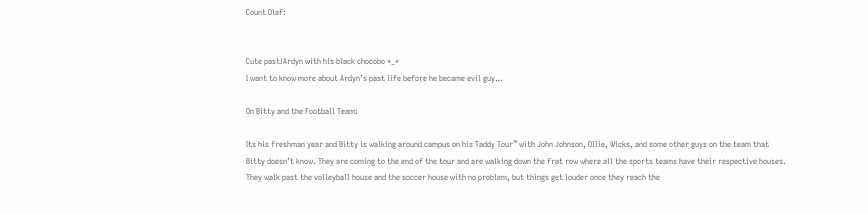Count Olaf:


Cute past!Ardyn with his black chocobo *_*
I want to know more about Ardyn’s past life before he became evil guy…

On Bitty and the Football Team:

Its his freshman year and Bitty is walking around campus on his Taddy Tour™ with John Johnson, Ollie, Wicks, and some other guys on the team that Bitty doesn’t know. They are coming to the end of the tour and are walking down the frat row where all the sports teams have their respective houses. They walk past the volleyball house and the soccer house with no problem, but things get louder once they reach the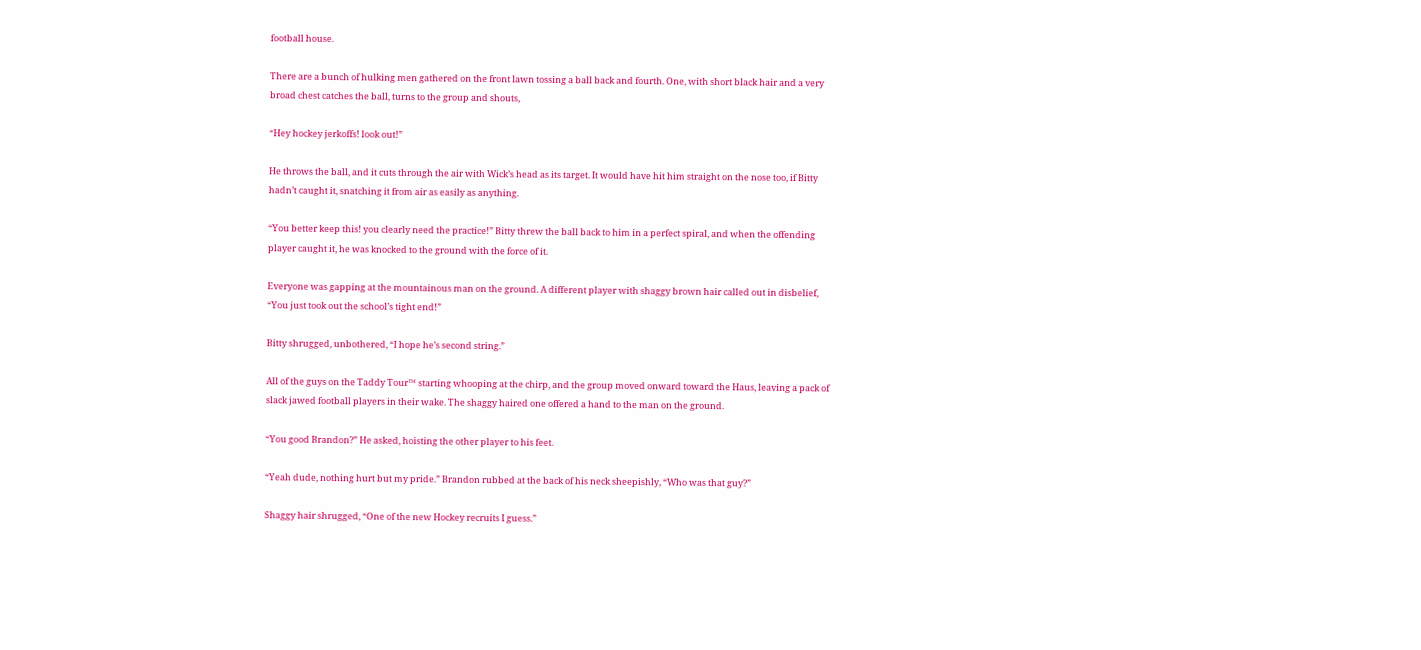football house.

There are a bunch of hulking men gathered on the front lawn tossing a ball back and fourth. One, with short black hair and a very broad chest catches the ball, turns to the group and shouts,

“Hey hockey jerkoffs! look out!”

He throws the ball, and it cuts through the air with Wick’s head as its target. It would have hit him straight on the nose too, if Bitty hadn’t caught it, snatching it from air as easily as anything.

“You better keep this! you clearly need the practice!” Bitty threw the ball back to him in a perfect spiral, and when the offending player caught it, he was knocked to the ground with the force of it.

Everyone was gapping at the mountainous man on the ground. A different player with shaggy brown hair called out in disbelief, “You just took out the school’s tight end!”

Bitty shrugged, unbothered, “I hope he’s second string.”

All of the guys on the Taddy Tour™ starting whooping at the chirp, and the group moved onward toward the Haus, leaving a pack of slack jawed football players in their wake. The shaggy haired one offered a hand to the man on the ground.

“You good Brandon?” He asked, hoisting the other player to his feet.

“Yeah dude, nothing hurt but my pride.” Brandon rubbed at the back of his neck sheepishly, “Who was that guy?”

Shaggy hair shrugged, “One of the new Hockey recruits I guess.”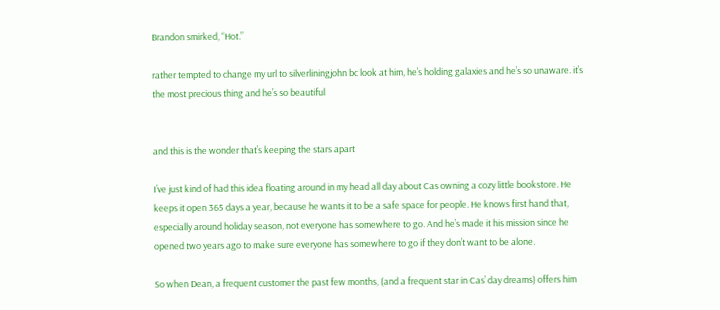Brandon smirked, “Hot.”

rather tempted to change my url to silverliningjohn bc look at him, he’s holding galaxies and he’s so unaware. it’s the most precious thing and he’s so beautiful


and this is the wonder that’s keeping the stars apart

I’ve just kind of had this idea floating around in my head all day about Cas owning a cozy little bookstore. He keeps it open 365 days a year, because he wants it to be a safe space for people. He knows first hand that, especially around holiday season, not everyone has somewhere to go. And he’s made it his mission since he opened two years ago to make sure everyone has somewhere to go if they don’t want to be alone.

So when Dean, a frequent customer the past few months, (and a frequent star in Cas’ day dreams) offers him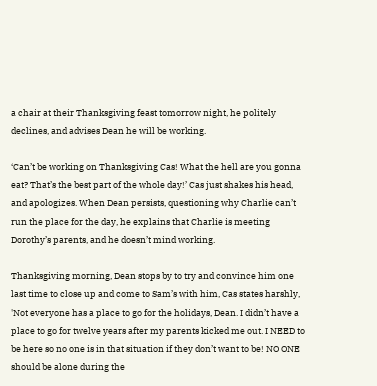a chair at their Thanksgiving feast tomorrow night, he politely declines, and advises Dean he will be working.

‘Can’t be working on Thanksgiving Cas! What the hell are you gonna eat? That’s the best part of the whole day!’ Cas just shakes his head, and apologizes. When Dean persists, questioning why Charlie can’t run the place for the day, he explains that Charlie is meeting Dorothy’s parents, and he doesn’t mind working.

Thanksgiving morning, Dean stops by to try and convince him one last time to close up and come to Sam’s with him, Cas states harshly, 'Not everyone has a place to go for the holidays, Dean. I didn’t have a place to go for twelve years after my parents kicked me out. I NEED to be here so no one is in that situation if they don’t want to be! NO ONE should be alone during the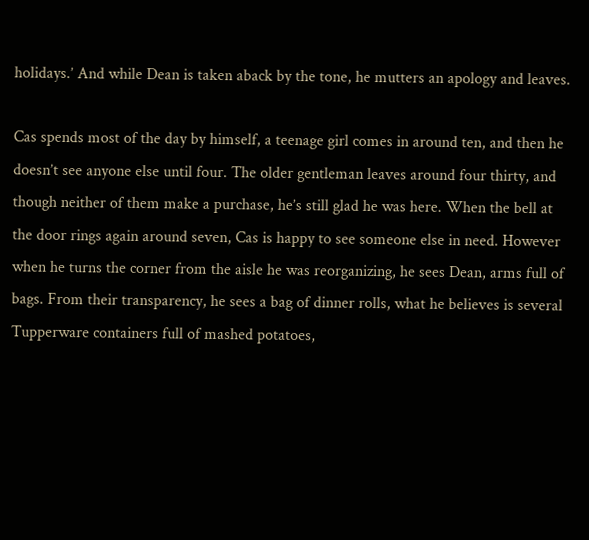holidays.’ And while Dean is taken aback by the tone, he mutters an apology and leaves.

Cas spends most of the day by himself, a teenage girl comes in around ten, and then he doesn’t see anyone else until four. The older gentleman leaves around four thirty, and though neither of them make a purchase, he’s still glad he was here. When the bell at the door rings again around seven, Cas is happy to see someone else in need. However when he turns the corner from the aisle he was reorganizing, he sees Dean, arms full of bags. From their transparency, he sees a bag of dinner rolls, what he believes is several Tupperware containers full of mashed potatoes,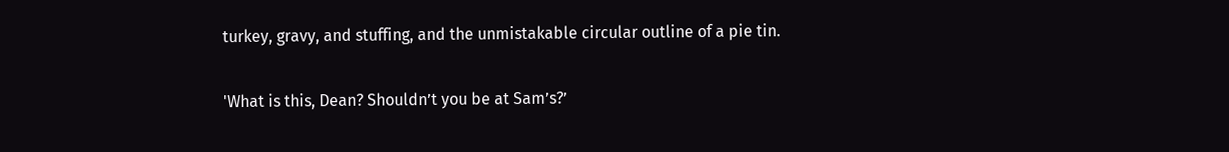turkey, gravy, and stuffing, and the unmistakable circular outline of a pie tin.

'What is this, Dean? Shouldn’t you be at Sam’s?’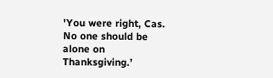'You were right, Cas. No one should be alone on Thanksgiving.’